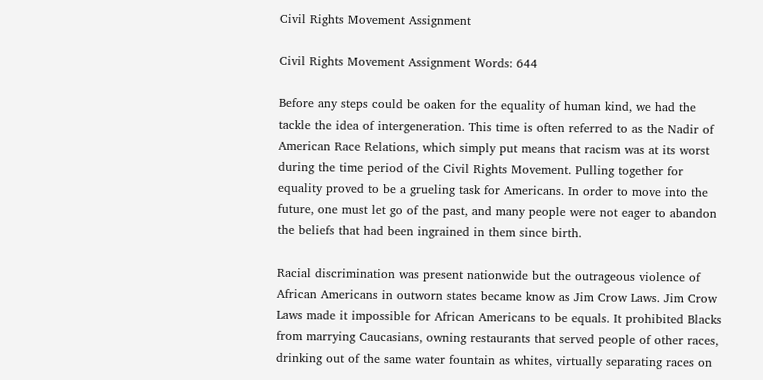Civil Rights Movement Assignment

Civil Rights Movement Assignment Words: 644

Before any steps could be oaken for the equality of human kind, we had the tackle the idea of intergeneration. This time is often referred to as the Nadir of American Race Relations, which simply put means that racism was at its worst during the time period of the Civil Rights Movement. Pulling together for equality proved to be a grueling task for Americans. In order to move into the future, one must let go of the past, and many people were not eager to abandon the beliefs that had been ingrained in them since birth.

Racial discrimination was present nationwide but the outrageous violence of African Americans in outworn states became know as Jim Crow Laws. Jim Crow Laws made it impossible for African Americans to be equals. It prohibited Blacks from marrying Caucasians, owning restaurants that served people of other races, drinking out of the same water fountain as whites, virtually separating races on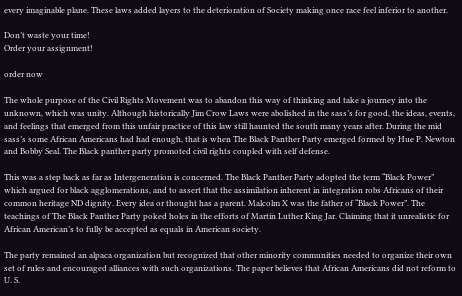every imaginable plane. These laws added layers to the deterioration of Society making once race feel inferior to another.

Don’t waste your time!
Order your assignment!

order now

The whole purpose of the Civil Rights Movement was to abandon this way of thinking and take a journey into the unknown, which was unity. Although historically Jim Crow Laws were abolished in the sass’s for good, the ideas, events, and feelings that emerged from this unfair practice of this law still haunted the south many years after. During the mid sass’s some African Americans had had enough, that is when The Black Panther Party emerged formed by Hue P. Newton and Bobby Seal. The Black panther party promoted civil rights coupled with self defense.

This was a step back as far as Intergeneration is concerned. The Black Panther Party adopted the term “Black Power” which argued for black agglomerations, and to assert that the assimilation inherent in integration robs Africans of their common heritage ND dignity. Every idea or thought has a parent. Malcolm X was the father of “Black Power”. The teachings of The Black Panther Party poked holes in the efforts of Martin Luther King Jar. Claiming that it unrealistic for African American’s to fully be accepted as equals in American society.

The party remained an alpaca organization but recognized that other minority communities needed to organize their own set of rules and encouraged alliances with such organizations. The paper believes that African Americans did not reform to U. S.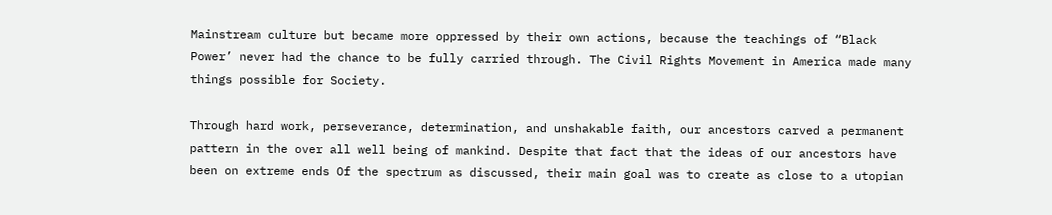Mainstream culture but became more oppressed by their own actions, because the teachings of “Black Power’ never had the chance to be fully carried through. The Civil Rights Movement in America made many things possible for Society.

Through hard work, perseverance, determination, and unshakable faith, our ancestors carved a permanent pattern in the over all well being of mankind. Despite that fact that the ideas of our ancestors have been on extreme ends Of the spectrum as discussed, their main goal was to create as close to a utopian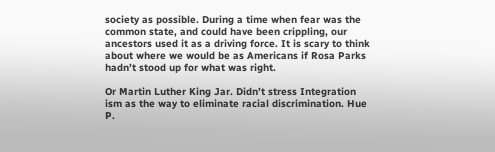society as possible. During a time when fear was the common state, and could have been crippling, our ancestors used it as a driving force. It is scary to think about where we would be as Americans if Rosa Parks hadn’t stood up for what was right.

Or Martin Luther King Jar. Didn’t stress Integration ism as the way to eliminate racial discrimination. Hue P.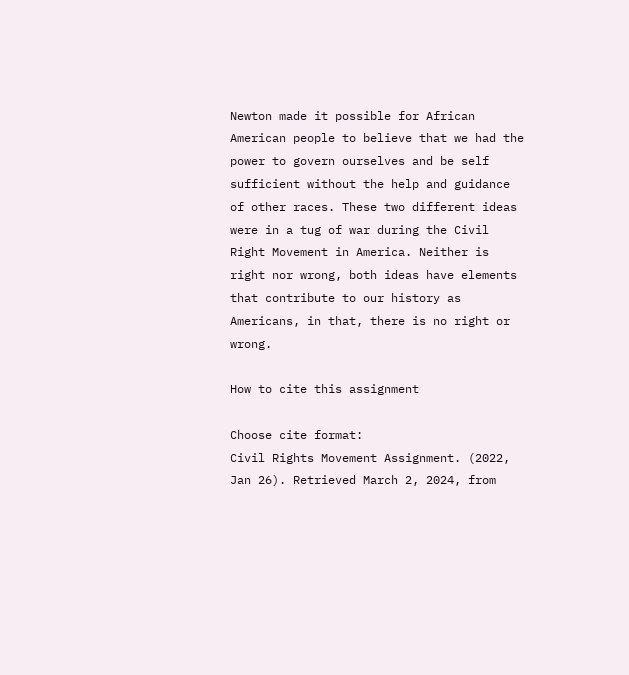Newton made it possible for African American people to believe that we had the power to govern ourselves and be self sufficient without the help and guidance of other races. These two different ideas were in a tug of war during the Civil Right Movement in America. Neither is right nor wrong, both ideas have elements that contribute to our history as Americans, in that, there is no right or wrong.

How to cite this assignment

Choose cite format:
Civil Rights Movement Assignment. (2022, Jan 26). Retrieved March 2, 2024, from